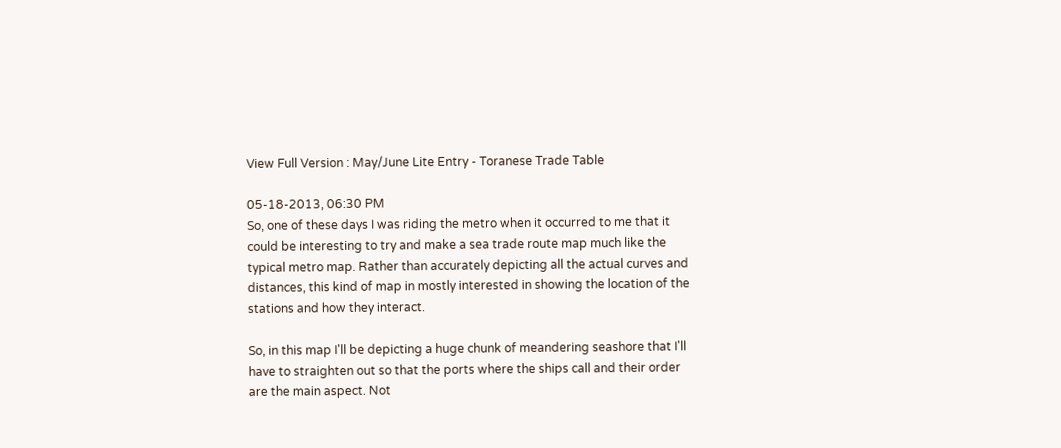View Full Version : May/June Lite Entry - Toranese Trade Table

05-18-2013, 06:30 PM
So, one of these days I was riding the metro when it occurred to me that it could be interesting to try and make a sea trade route map much like the typical metro map. Rather than accurately depicting all the actual curves and distances, this kind of map in mostly interested in showing the location of the stations and how they interact.

So, in this map I'll be depicting a huge chunk of meandering seashore that I'll have to straighten out so that the ports where the ships call and their order are the main aspect. Not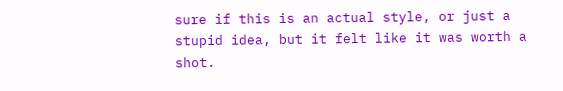sure if this is an actual style, or just a stupid idea, but it felt like it was worth a shot.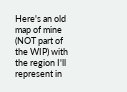Here's an old map of mine (NOT part of the WIP) with the region I'll represent in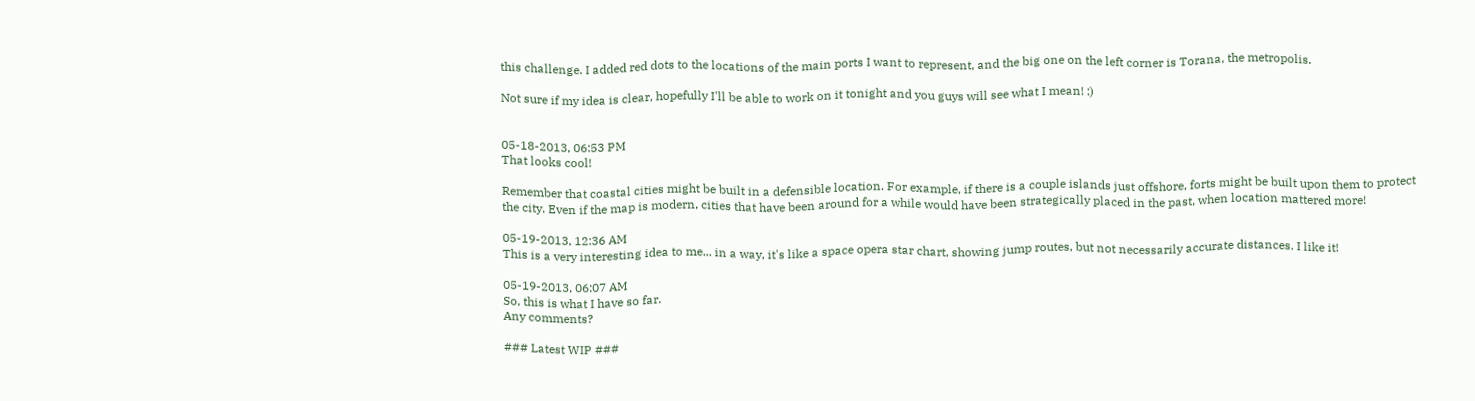this challenge. I added red dots to the locations of the main ports I want to represent, and the big one on the left corner is Torana, the metropolis.

Not sure if my idea is clear, hopefully I'll be able to work on it tonight and you guys will see what I mean! :)


05-18-2013, 06:53 PM
That looks cool!

Remember that coastal cities might be built in a defensible location. For example, if there is a couple islands just offshore, forts might be built upon them to protect the city. Even if the map is modern, cities that have been around for a while would have been strategically placed in the past, when location mattered more!

05-19-2013, 12:36 AM
This is a very interesting idea to me... in a way, it's like a space opera star chart, showing jump routes, but not necessarily accurate distances. I like it!

05-19-2013, 06:07 AM
So, this is what I have so far.
Any comments?

### Latest WIP ###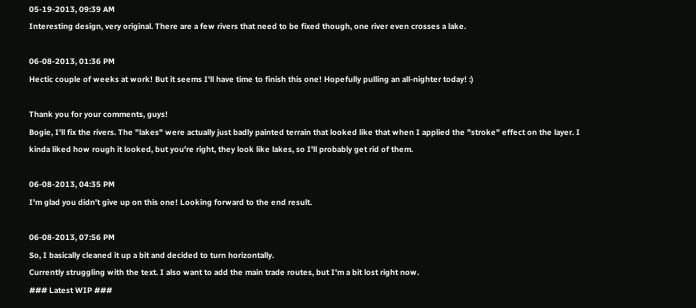05-19-2013, 09:39 AM
Interesting design, very original. There are a few rivers that need to be fixed though, one river even crosses a lake.

06-08-2013, 01:36 PM
Hectic couple of weeks at work! But it seems I'll have time to finish this one! Hopefully pulling an all-nighter today! :)

Thank you for your comments, guys!
Bogie, I'll fix the rivers. The "lakes" were actually just badly painted terrain that looked like that when I applied the "stroke" effect on the layer. I kinda liked how rough it looked, but you're right, they look like lakes, so I'll probably get rid of them.

06-08-2013, 04:35 PM
I'm glad you didn't give up on this one! Looking forward to the end result.

06-08-2013, 07:56 PM
So, I basically cleaned it up a bit and decided to turn horizontally.
Currently struggling with the text. I also want to add the main trade routes, but I'm a bit lost right now.
### Latest WIP ###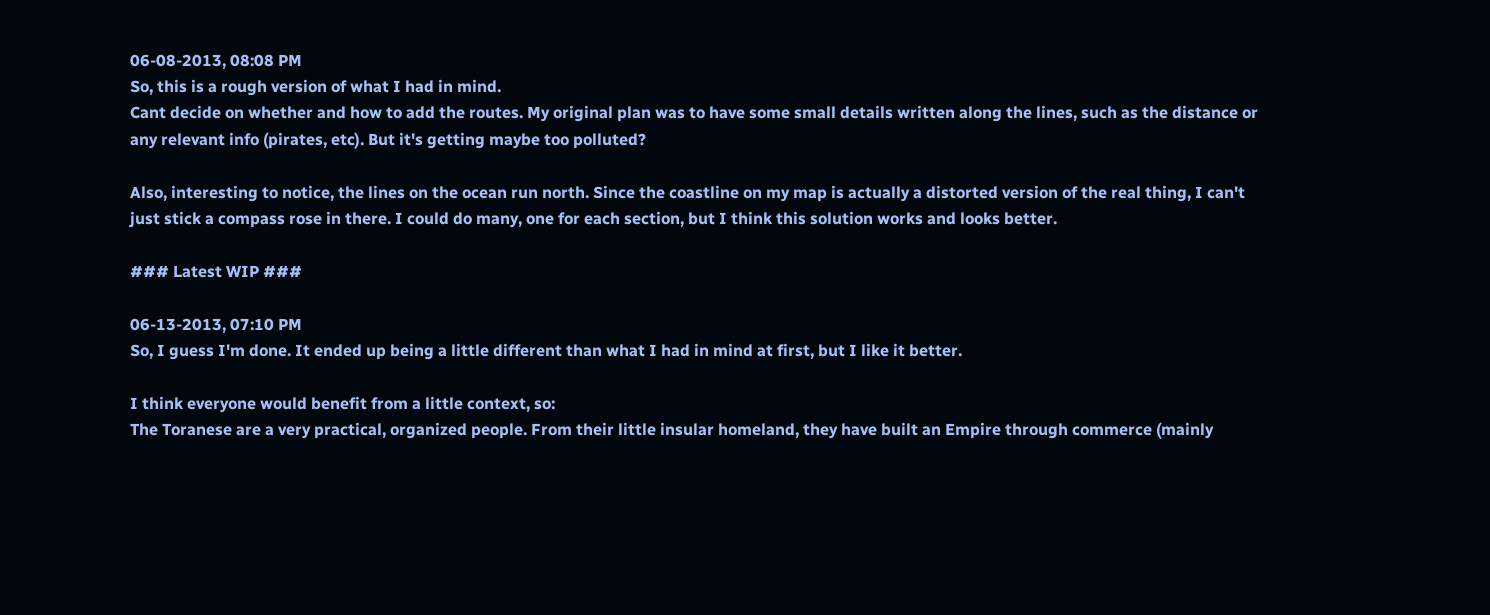06-08-2013, 08:08 PM
So, this is a rough version of what I had in mind.
Cant decide on whether and how to add the routes. My original plan was to have some small details written along the lines, such as the distance or any relevant info (pirates, etc). But it's getting maybe too polluted?

Also, interesting to notice, the lines on the ocean run north. Since the coastline on my map is actually a distorted version of the real thing, I can't just stick a compass rose in there. I could do many, one for each section, but I think this solution works and looks better.

### Latest WIP ###

06-13-2013, 07:10 PM
So, I guess I'm done. It ended up being a little different than what I had in mind at first, but I like it better.

I think everyone would benefit from a little context, so:
The Toranese are a very practical, organized people. From their little insular homeland, they have built an Empire through commerce (mainly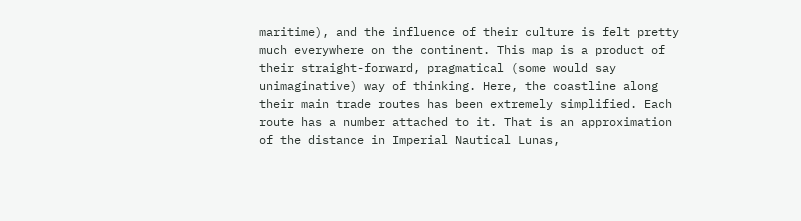maritime), and the influence of their culture is felt pretty much everywhere on the continent. This map is a product of their straight-forward, pragmatical (some would say unimaginative) way of thinking. Here, the coastline along their main trade routes has been extremely simplified. Each route has a number attached to it. That is an approximation of the distance in Imperial Nautical Lunas,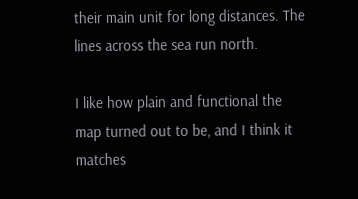their main unit for long distances. The lines across the sea run north.

I like how plain and functional the map turned out to be, and I think it matches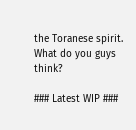the Toranese spirit. What do you guys think?

### Latest WIP ###